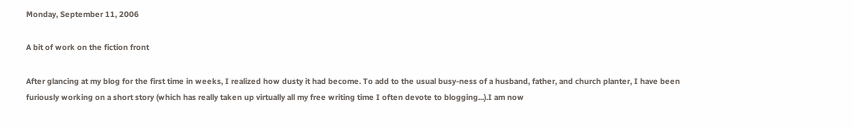Monday, September 11, 2006

A bit of work on the fiction front

After glancing at my blog for the first time in weeks, I realized how dusty it had become. To add to the usual busy-ness of a husband, father, and church planter, I have been furiously working on a short story (which has really taken up virtually all my free writing time I often devote to blogging...).I am now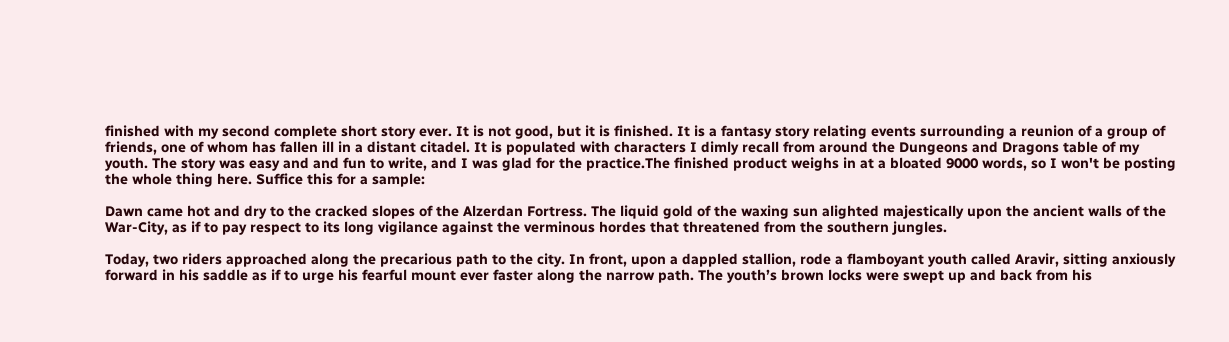finished with my second complete short story ever. It is not good, but it is finished. It is a fantasy story relating events surrounding a reunion of a group of friends, one of whom has fallen ill in a distant citadel. It is populated with characters I dimly recall from around the Dungeons and Dragons table of my youth. The story was easy and and fun to write, and I was glad for the practice.The finished product weighs in at a bloated 9000 words, so I won't be posting the whole thing here. Suffice this for a sample:

Dawn came hot and dry to the cracked slopes of the Alzerdan Fortress. The liquid gold of the waxing sun alighted majestically upon the ancient walls of the War-City, as if to pay respect to its long vigilance against the verminous hordes that threatened from the southern jungles.

Today, two riders approached along the precarious path to the city. In front, upon a dappled stallion, rode a flamboyant youth called Aravir, sitting anxiously forward in his saddle as if to urge his fearful mount ever faster along the narrow path. The youth’s brown locks were swept up and back from his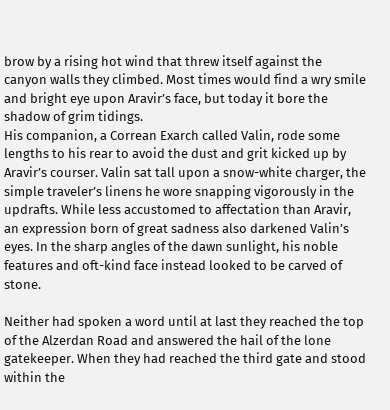brow by a rising hot wind that threw itself against the canyon walls they climbed. Most times would find a wry smile and bright eye upon Aravir’s face, but today it bore the shadow of grim tidings.
His companion, a Correan Exarch called Valin, rode some lengths to his rear to avoid the dust and grit kicked up by Aravir’s courser. Valin sat tall upon a snow-white charger, the simple traveler’s linens he wore snapping vigorously in the updrafts. While less accustomed to affectation than Aravir, an expression born of great sadness also darkened Valin’s eyes. In the sharp angles of the dawn sunlight, his noble features and oft-kind face instead looked to be carved of stone.

Neither had spoken a word until at last they reached the top of the Alzerdan Road and answered the hail of the lone gatekeeper. When they had reached the third gate and stood within the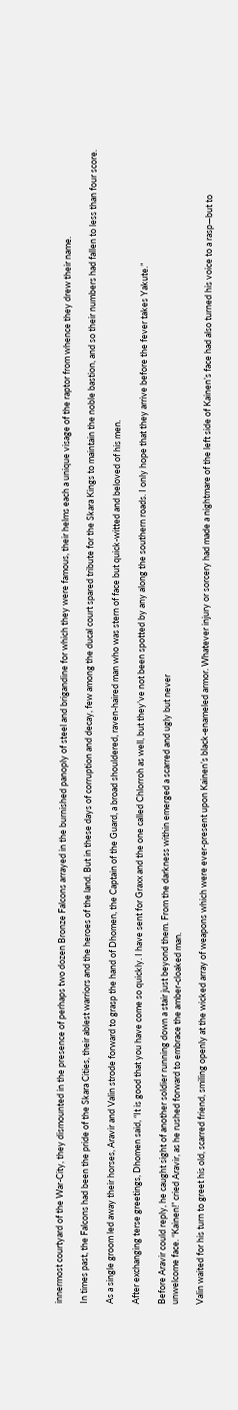innermost courtyard of the War-City, they dismounted in the presence of perhaps two dozen Bronze Falcons arrayed in the burnished panoply of steel and brigandine for which they were famous, their helms each a unique visage of the raptor from whence they drew their name.

In times past, the Falcons had been the pride of the Skara Cities, their ablest warriors and the heroes of the land. But in these days of corruption and decay, few among the ducal court spared tribute for the Skara Kings to maintain the noble bastion, and so their numbers had fallen to less than four score.

As a single groom led away their horses, Aravir and Valin strode forward to grasp the hand of Dhomen, the Captain of the Guard, a broad shouldered, raven-haired man who was stern of face but quick-witted and beloved of his men.

After exchanging terse greetings, Dhomen said, “It is good that you have come so quickly. I have sent for Graxx and the one called Chlorroh as well, but they’ve not been spotted by any along the southern roads. I only hope that they arrive before the fever takes Yakute.”

Before Aravir could reply, he caught sight of another soldier running down a stair just beyond them. From the darkness within emerged a scarred and ugly but never
unwelcome face. “Kainen!” cried Aravir, as he rushed forward to embrace the amber-cloaked man.

Valin waited for his turn to greet his old, scarred friend, smiling openly at the wicked array of weapons which were ever-present upon Kainen’s black-enameled armor. Whatever injury or sorcery had made a nightmare of the left side of Kainen’s face had also turned his voice to a rasp—but to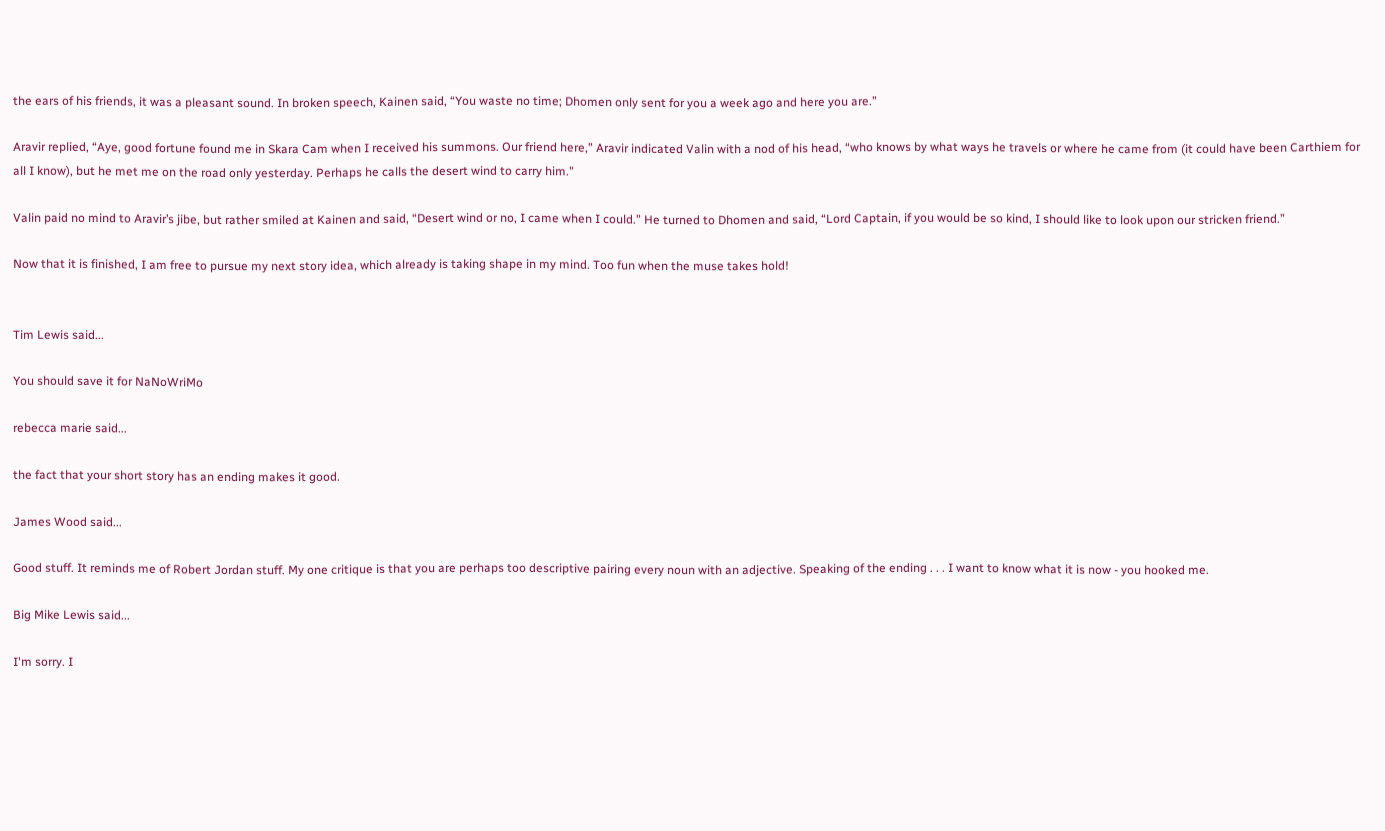the ears of his friends, it was a pleasant sound. In broken speech, Kainen said, “You waste no time; Dhomen only sent for you a week ago and here you are.”

Aravir replied, “Aye, good fortune found me in Skara Cam when I received his summons. Our friend here,” Aravir indicated Valin with a nod of his head, “who knows by what ways he travels or where he came from (it could have been Carthiem for all I know), but he met me on the road only yesterday. Perhaps he calls the desert wind to carry him.”

Valin paid no mind to Aravir’s jibe, but rather smiled at Kainen and said, “Desert wind or no, I came when I could.” He turned to Dhomen and said, “Lord Captain, if you would be so kind, I should like to look upon our stricken friend.”

Now that it is finished, I am free to pursue my next story idea, which already is taking shape in my mind. Too fun when the muse takes hold!


Tim Lewis said...

You should save it for NaNoWriMo

rebecca marie said...

the fact that your short story has an ending makes it good.

James Wood said...

Good stuff. It reminds me of Robert Jordan stuff. My one critique is that you are perhaps too descriptive pairing every noun with an adjective. Speaking of the ending . . . I want to know what it is now - you hooked me.

Big Mike Lewis said...

I'm sorry. I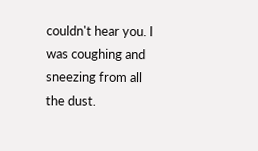couldn't hear you. I was coughing and sneezing from all the dust.